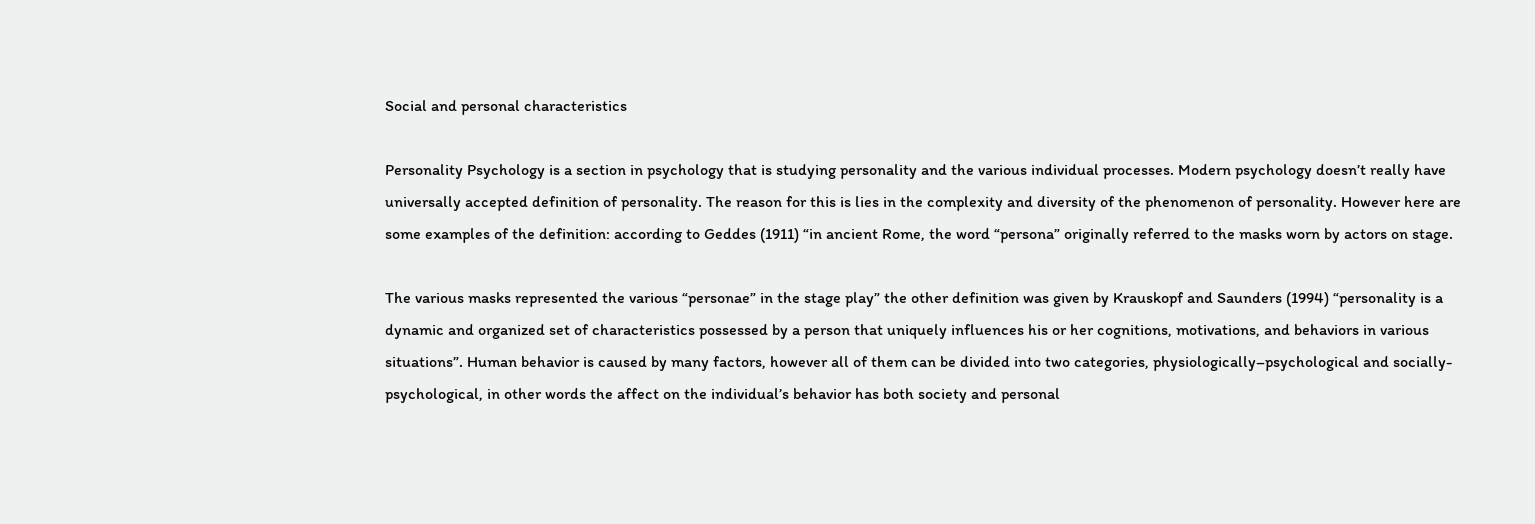Social and personal characteristics

Personality Psychology is a section in psychology that is studying personality and the various individual processes. Modern psychology doesn’t really have universally accepted definition of personality. The reason for this is lies in the complexity and diversity of the phenomenon of personality. However here are some examples of the definition: according to Geddes (1911) “in ancient Rome, the word “persona” originally referred to the masks worn by actors on stage.

The various masks represented the various “personae” in the stage play” the other definition was given by Krauskopf and Saunders (1994) “personality is a dynamic and organized set of characteristics possessed by a person that uniquely influences his or her cognitions, motivations, and behaviors in various situations”. Human behavior is caused by many factors, however all of them can be divided into two categories, physiologically–psychological and socially-psychological, in other words the affect on the individual’s behavior has both society and personal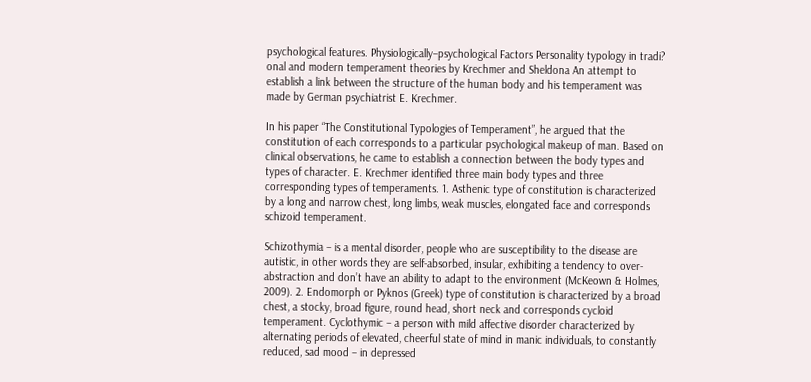psychological features. Physiologically–psychological Factors Personality typology in tradi? onal and modern temperament theories by Krechmer and Sheldona An attempt to establish a link between the structure of the human body and his temperament was made by German psychiatrist E. Krechmer.

In his paper “The Constitutional Typologies of Temperament”, he argued that the constitution of each corresponds to a particular psychological makeup of man. Based on clinical observations, he came to establish a connection between the body types and types of character. E. Krechmer identified three main body types and three corresponding types of temperaments. 1. Asthenic type of constitution is characterized by a long and narrow chest, long limbs, weak muscles, elongated face and corresponds schizoid temperament.

Schizothymia – is a mental disorder, people who are susceptibility to the disease are autistic, in other words they are self-absorbed, insular, exhibiting a tendency to over-abstraction and don’t have an ability to adapt to the environment (McKeown & Holmes, 2009). 2. Endomorph or Pyknos (Greek) type of constitution is characterized by a broad chest, a stocky, broad figure, round head, short neck and corresponds cycloid temperament. Cyclothymic – a person with mild affective disorder characterized by alternating periods of elevated, cheerful state of mind in manic individuals, to constantly reduced, sad mood – in depressed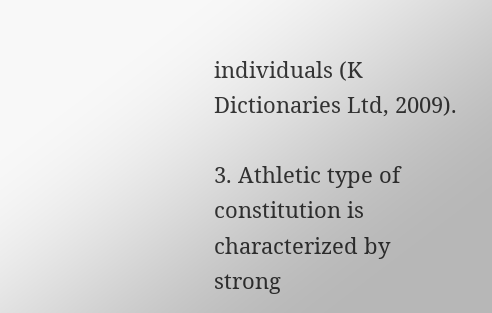individuals (K Dictionaries Ltd, 2009).

3. Athletic type of constitution is characterized by strong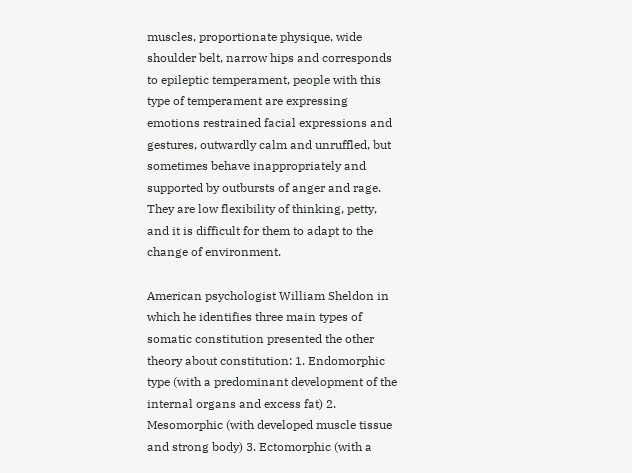muscles, proportionate physique, wide shoulder belt, narrow hips and corresponds to epileptic temperament, people with this type of temperament are expressing emotions restrained facial expressions and gestures, outwardly calm and unruffled, but sometimes behave inappropriately and supported by outbursts of anger and rage. They are low flexibility of thinking, petty, and it is difficult for them to adapt to the change of environment.

American psychologist William Sheldon in which he identifies three main types of somatic constitution presented the other theory about constitution: 1. Endomorphic type (with a predominant development of the internal organs and excess fat) 2. Mesomorphic (with developed muscle tissue and strong body) 3. Ectomorphic (with a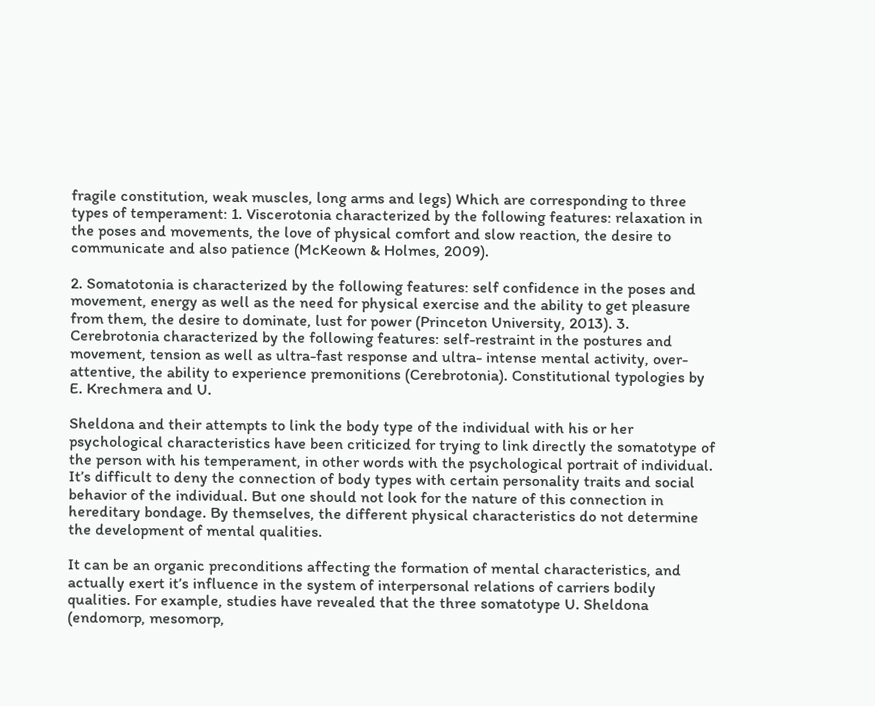fragile constitution, weak muscles, long arms and legs) Which are corresponding to three types of temperament: 1. Viscerotonia characterized by the following features: relaxation in the poses and movements, the love of physical comfort and slow reaction, the desire to communicate and also patience (McKeown & Holmes, 2009).

2. Somatotonia is characterized by the following features: self confidence in the poses and movement, energy as well as the need for physical exercise and the ability to get pleasure from them, the desire to dominate, lust for power (Princeton University, 2013). 3. Cerebrotonia characterized by the following features: self-restraint in the postures and movement, tension as well as ultra-fast response and ultra- intense mental activity, over-attentive, the ability to experience premonitions (Cerebrotonia). Constitutional typologies by E. Krechmera and U.

Sheldona and their attempts to link the body type of the individual with his or her psychological characteristics have been criticized for trying to link directly the somatotype of the person with his temperament, in other words with the psychological portrait of individual. It’s difficult to deny the connection of body types with certain personality traits and social behavior of the individual. But one should not look for the nature of this connection in hereditary bondage. By themselves, the different physical characteristics do not determine the development of mental qualities.

It can be an organic preconditions affecting the formation of mental characteristics, and actually exert it’s influence in the system of interpersonal relations of carriers bodily qualities. For example, studies have revealed that the three somatotype U. Sheldona (endomorp, mesomorp,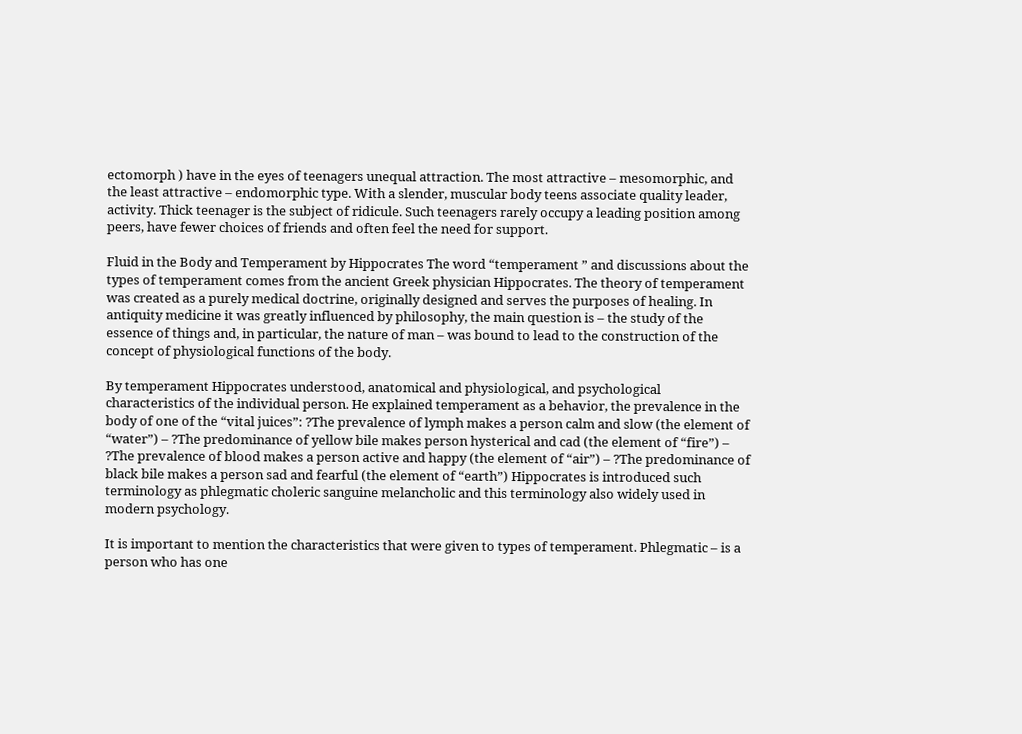ectomorph ) have in the eyes of teenagers unequal attraction. The most attractive – mesomorphic, and the least attractive – endomorphic type. With a slender, muscular body teens associate quality leader, activity. Thick teenager is the subject of ridicule. Such teenagers rarely occupy a leading position among peers, have fewer choices of friends and often feel the need for support.

Fluid in the Body and Temperament by Hippocrates The word “temperament ” and discussions about the types of temperament comes from the ancient Greek physician Hippocrates. The theory of temperament was created as a purely medical doctrine, originally designed and serves the purposes of healing. In antiquity medicine it was greatly influenced by philosophy, the main question is – the study of the essence of things and, in particular, the nature of man – was bound to lead to the construction of the concept of physiological functions of the body.

By temperament Hippocrates understood, anatomical and physiological, and psychological characteristics of the individual person. He explained temperament as a behavior, the prevalence in the body of one of the “vital juices”: ?The prevalence of lymph makes a person calm and slow (the element of “water”) – ?The predominance of yellow bile makes person hysterical and cad (the element of “fire”) – ?The prevalence of blood makes a person active and happy (the element of “air”) – ?The predominance of black bile makes a person sad and fearful (the element of “earth”) Hippocrates is introduced such terminology as phlegmatic choleric sanguine melancholic and this terminology also widely used in modern psychology.

It is important to mention the characteristics that were given to types of temperament. Phlegmatic – is a person who has one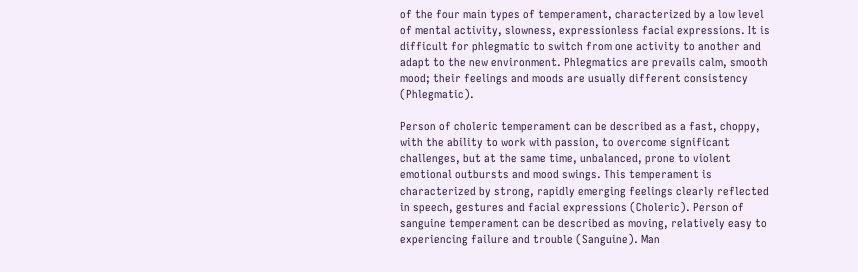of the four main types of temperament, characterized by a low level of mental activity, slowness, expressionless facial expressions. It is difficult for phlegmatic to switch from one activity to another and adapt to the new environment. Phlegmatics are prevails calm, smooth mood; their feelings and moods are usually different consistency (Phlegmatic).

Person of choleric temperament can be described as a fast, choppy, with the ability to work with passion, to overcome significant challenges, but at the same time, unbalanced, prone to violent emotional outbursts and mood swings. This temperament is characterized by strong, rapidly emerging feelings clearly reflected in speech, gestures and facial expressions (Choleric). Person of sanguine temperament can be described as moving, relatively easy to experiencing failure and trouble (Sanguine). Man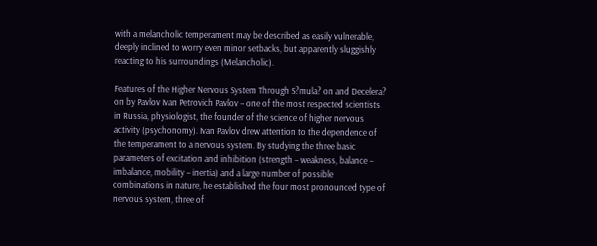with a melancholic temperament may be described as easily vulnerable, deeply inclined to worry even minor setbacks, but apparently sluggishly reacting to his surroundings (Melancholic).

Features of the Higher Nervous System Through S?mula? on and Decelera? on by Pavlov Ivan Petrovich Pavlov – one of the most respected scientists in Russia, physiologist, the founder of the science of higher nervous activity (psychonomy). Ivan Pavlov drew attention to the dependence of the temperament to a nervous system. By studying the three basic parameters of excitation and inhibition (strength – weakness, balance – imbalance, mobility – inertia) and a large number of possible combinations in nature, he established the four most pronounced type of nervous system, three of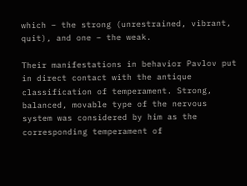which – the strong (unrestrained, vibrant, quit), and one – the weak.

Their manifestations in behavior Pavlov put in direct contact with the antique classification of temperament. Strong, balanced, movable type of the nervous system was considered by him as the corresponding temperament of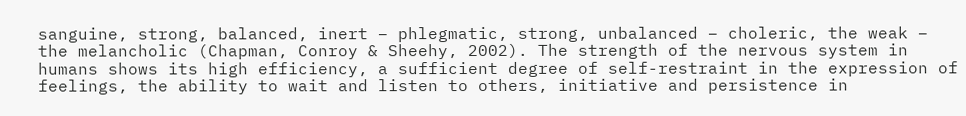sanguine, strong, balanced, inert – phlegmatic, strong, unbalanced – choleric, the weak – the melancholic (Chapman, Conroy & Sheehy, 2002). The strength of the nervous system in humans shows its high efficiency, a sufficient degree of self-restraint in the expression of feelings, the ability to wait and listen to others, initiative and persistence in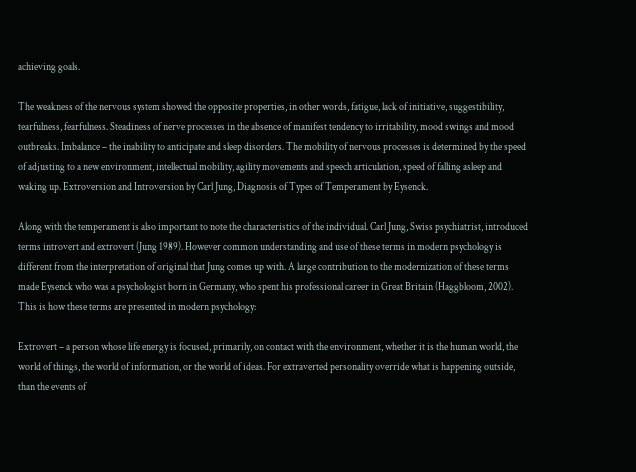achieving goals.

The weakness of the nervous system showed the opposite properties, in other words, fatigue, lack of initiative, suggestibility, tearfulness, fearfulness. Steadiness of nerve processes in the absence of manifest tendency to irritability, mood swings and mood outbreaks. Imbalance – the inability to anticipate and sleep disorders. The mobility of nervous processes is determined by the speed of adjusting to a new environment, intellectual mobility, agility movements and speech articulation, speed of falling asleep and waking up. Extroversion and Introversion by Carl Jung, Diagnosis of Types of Temperament by Eysenck.

Along with the temperament is also important to note the characteristics of the individual. Carl Jung, Swiss psychiatrist, introduced terms introvert and extrovert (Jung 1989). However common understanding and use of these terms in modern psychology is different from the interpretation of original that Jung comes up with. A large contribution to the modernization of these terms made Eysenck who was a psychologist born in Germany, who spent his professional career in Great Britain (Haggbloom, 2002). This is how these terms are presented in modern psychology:

Extrovert – a person whose life energy is focused, primarily, on contact with the environment, whether it is the human world, the world of things, the world of information, or the world of ideas. For extraverted personality override what is happening outside, than the events of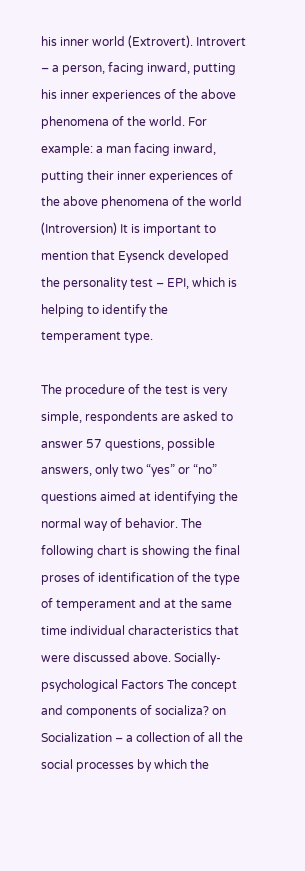his inner world (Extrovert). Introvert – a person, facing inward, putting his inner experiences of the above phenomena of the world. For example: a man facing inward, putting their inner experiences of the above phenomena of the world (Introversion) It is important to mention that Eysenck developed the personality test – EPI, which is helping to identify the temperament type.

The procedure of the test is very simple, respondents are asked to answer 57 questions, possible answers, only two “yes” or “no” questions aimed at identifying the normal way of behavior. The following chart is showing the final proses of identification of the type of temperament and at the same time individual characteristics that were discussed above. Socially-psychological Factors The concept and components of socializa? on Socialization – a collection of all the social processes by which the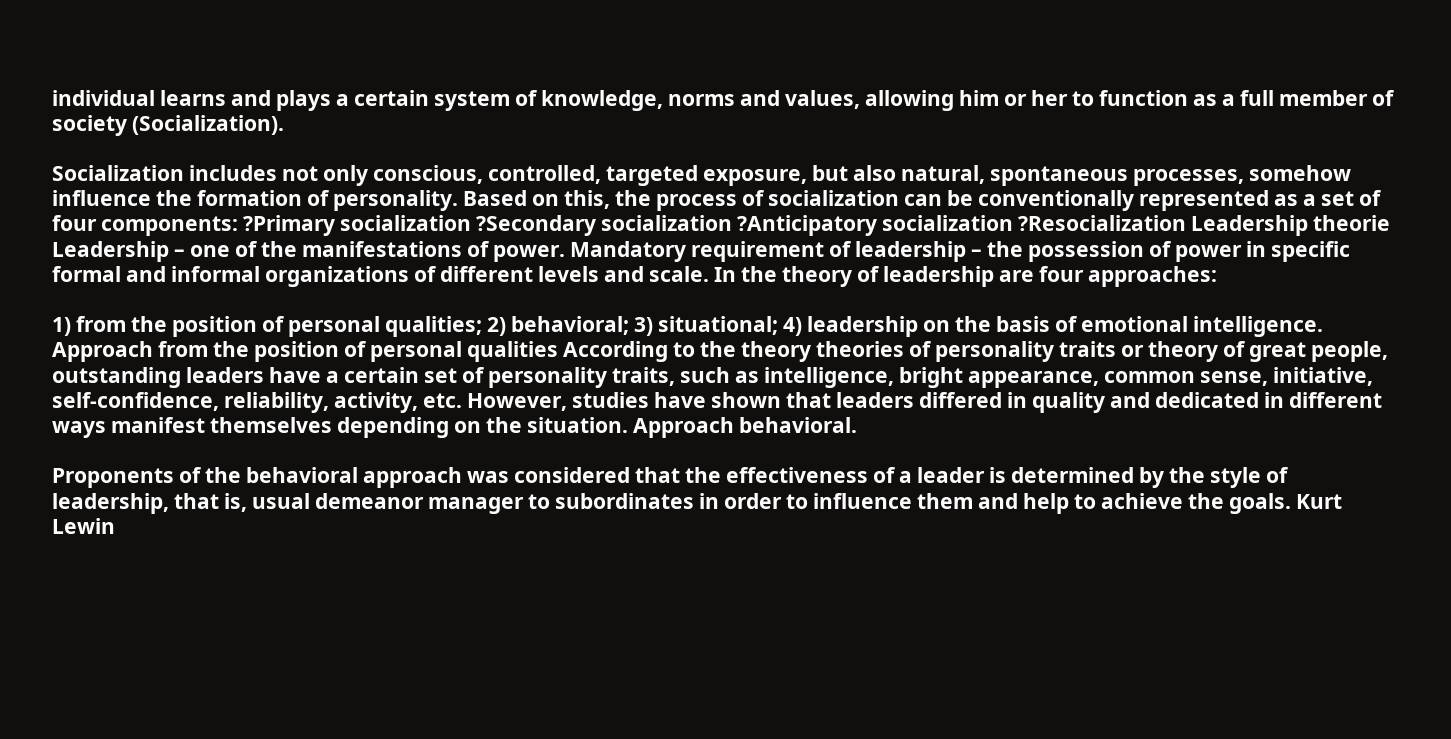individual learns and plays a certain system of knowledge, norms and values, allowing him or her to function as a full member of society (Socialization).

Socialization includes not only conscious, controlled, targeted exposure, but also natural, spontaneous processes, somehow influence the formation of personality. Based on this, the process of socialization can be conventionally represented as a set of four components: ?Primary socialization ?Secondary socialization ?Anticipatory socialization ?Resocialization Leadership theorie Leadership – one of the manifestations of power. Mandatory requirement of leadership – the possession of power in specific formal and informal organizations of different levels and scale. In the theory of leadership are four approaches:

1) from the position of personal qualities; 2) behavioral; 3) situational; 4) leadership on the basis of emotional intelligence. Approach from the position of personal qualities According to the theory theories of personality traits or theory of great people, outstanding leaders have a certain set of personality traits, such as intelligence, bright appearance, common sense, initiative, self-confidence, reliability, activity, etc. However, studies have shown that leaders differed in quality and dedicated in different ways manifest themselves depending on the situation. Approach behavioral.

Proponents of the behavioral approach was considered that the effectiveness of a leader is determined by the style of leadership, that is, usual demeanor manager to subordinates in order to influence them and help to achieve the goals. Kurt Lewin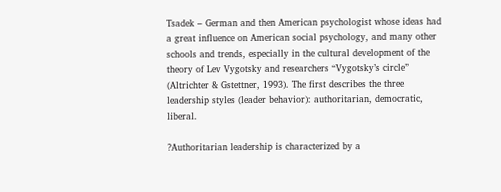Tsadek – German and then American psychologist whose ideas had a great influence on American social psychology, and many other schools and trends, especially in the cultural development of the theory of Lev Vygotsky and researchers “Vygotsky’s circle” (Altrichter & Gstettner, 1993). The first describes the three leadership styles (leader behavior): authoritarian, democratic, liberal.

?Authoritarian leadership is characterized by a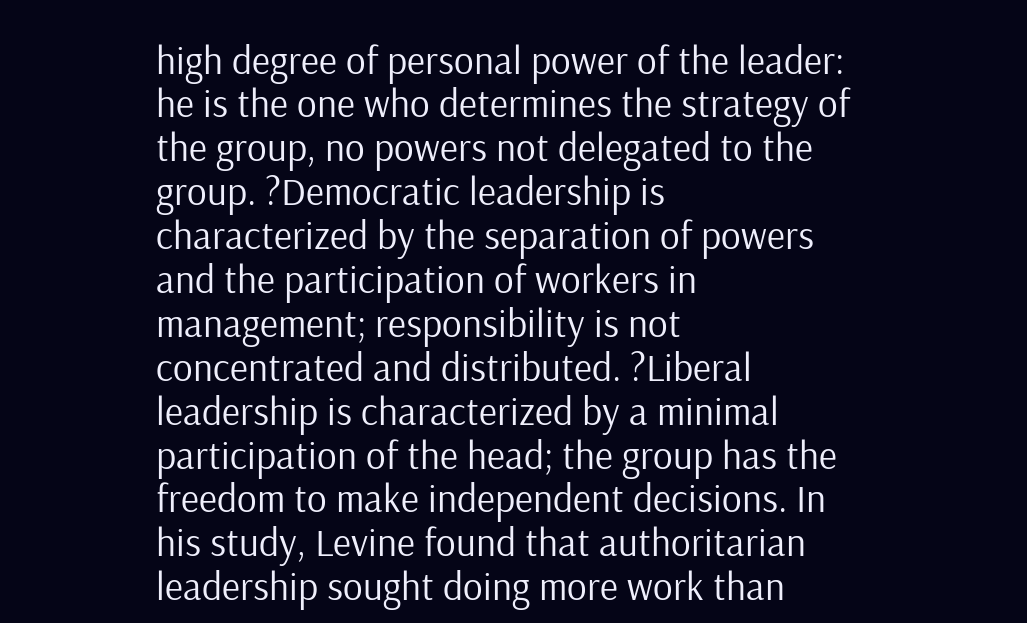high degree of personal power of the leader: he is the one who determines the strategy of the group, no powers not delegated to the group. ?Democratic leadership is characterized by the separation of powers and the participation of workers in management; responsibility is not concentrated and distributed. ?Liberal leadership is characterized by a minimal participation of the head; the group has the freedom to make independent decisions. In his study, Levine found that authoritarian leadership sought doing more work than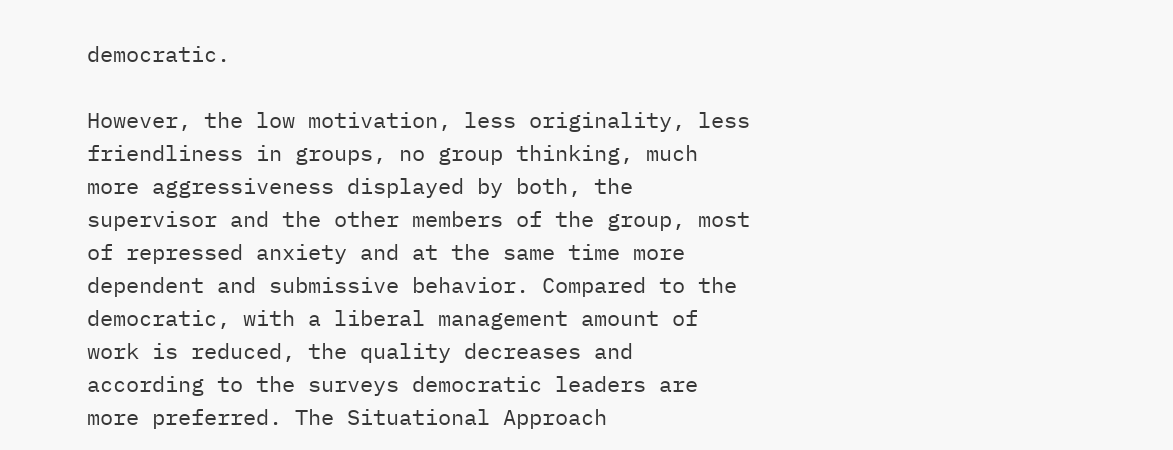democratic.

However, the low motivation, less originality, less friendliness in groups, no group thinking, much more aggressiveness displayed by both, the supervisor and the other members of the group, most of repressed anxiety and at the same time more dependent and submissive behavior. Compared to the democratic, with a liberal management amount of work is reduced, the quality decreases and according to the surveys democratic leaders are more preferred. The Situational Approach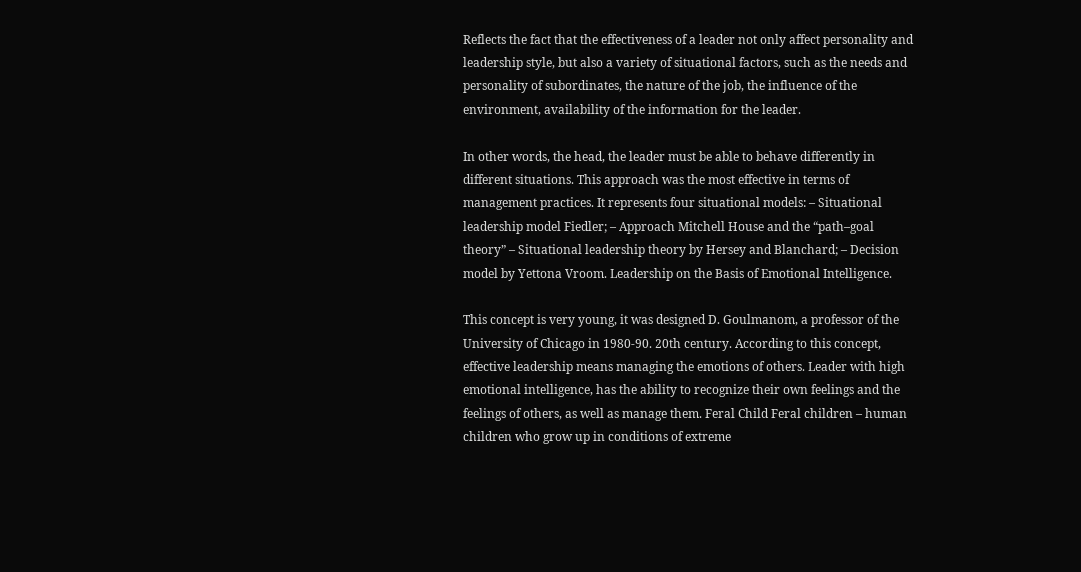Reflects the fact that the effectiveness of a leader not only affect personality and leadership style, but also a variety of situational factors, such as the needs and personality of subordinates, the nature of the job, the influence of the environment, availability of the information for the leader.

In other words, the head, the leader must be able to behave differently in different situations. This approach was the most effective in terms of management practices. It represents four situational models: – Situational leadership model Fiedler; – Approach Mitchell House and the “path–goal theory” – Situational leadership theory by Hersey and Blanchard; – Decision model by Yettona Vroom. Leadership on the Basis of Emotional Intelligence.

This concept is very young, it was designed D. Goulmanom, a professor of the University of Chicago in 1980-90. 20th century. According to this concept, effective leadership means managing the emotions of others. Leader with high emotional intelligence, has the ability to recognize their own feelings and the feelings of others, as well as manage them. Feral Child Feral children – human children who grow up in conditions of extreme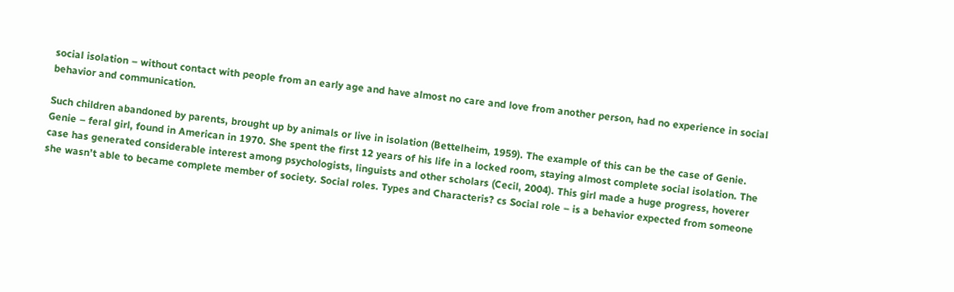social isolation – without contact with people from an early age and have almost no care and love from another person, had no experience in social behavior and communication.

Such children abandoned by parents, brought up by animals or live in isolation (Bettelheim, 1959). The example of this can be the case of Genie. Genie – feral girl, found in American in 1970. She spent the first 12 years of his life in a locked room, staying almost complete social isolation. The case has generated considerable interest among psychologists, linguists and other scholars (Cecil, 2004). This girl made a huge progress, hoverer she wasn’t able to became complete member of society. Social roles. Types and Characteris? cs Social role – is a behavior expected from someone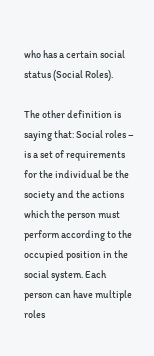who has a certain social status (Social Roles).

The other definition is saying that: Social roles – is a set of requirements for the individual be the society and the actions which the person must perform according to the occupied position in the social system. Each person can have multiple roles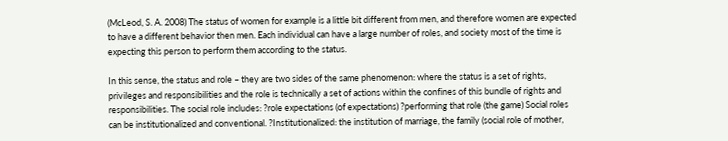(McLeod, S. A. 2008) The status of women for example is a little bit different from men, and therefore women are expected to have a different behavior then men. Each individual can have a large number of roles, and society most of the time is expecting this person to perform them according to the status.

In this sense, the status and role – they are two sides of the same phenomenon: where the status is a set of rights, privileges and responsibilities and the role is technically a set of actions within the confines of this bundle of rights and responsibilities. The social role includes: ?role expectations (of expectations) ?performing that role (the game) Social roles can be institutionalized and conventional. ?Institutionalized: the institution of marriage, the family (social role of mother,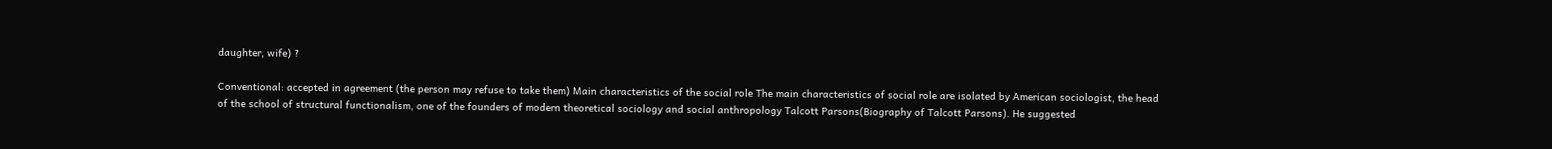daughter, wife) ?

Conventional: accepted in agreement (the person may refuse to take them) Main characteristics of the social role The main characteristics of social role are isolated by American sociologist, the head of the school of structural functionalism, one of the founders of modern theoretical sociology and social anthropology Talcott Parsons(Biography of Talcott Parsons). He suggested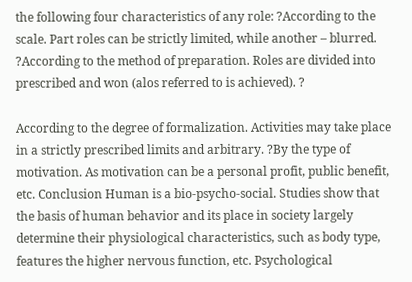the following four characteristics of any role: ?According to the scale. Part roles can be strictly limited, while another – blurred. ?According to the method of preparation. Roles are divided into prescribed and won (alos referred to is achieved). ?

According to the degree of formalization. Activities may take place in a strictly prescribed limits and arbitrary. ?By the type of motivation. As motivation can be a personal profit, public benefit, etc. Conclusion Human is a bio-psycho-social. Studies show that the basis of human behavior and its place in society largely determine their physiological characteristics, such as body type, features the higher nervous function, etc. Psychological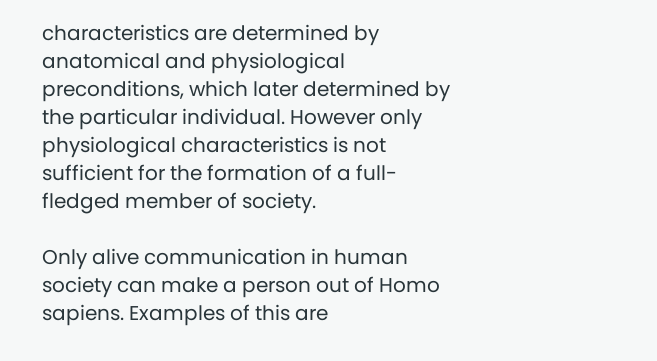characteristics are determined by anatomical and physiological preconditions, which later determined by the particular individual. However only physiological characteristics is not sufficient for the formation of a full-fledged member of society.

Only alive communication in human society can make a person out of Homo sapiens. Examples of this are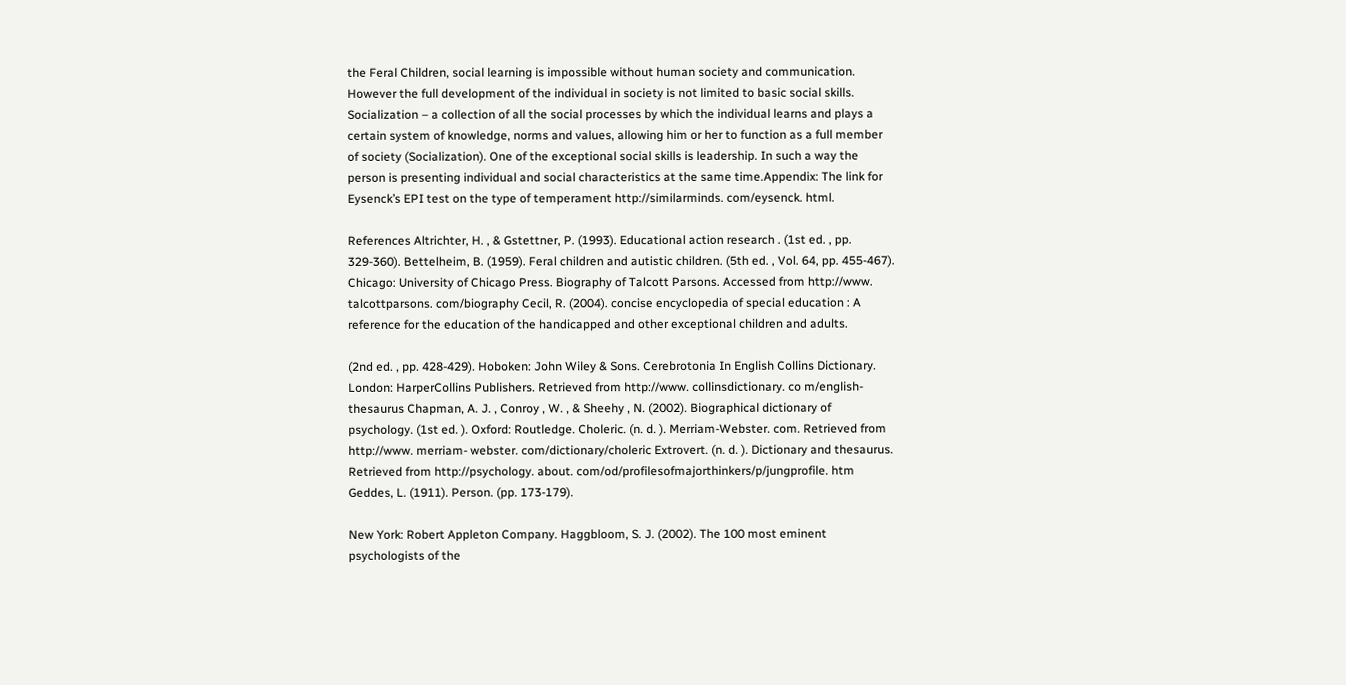the Feral Children, social learning is impossible without human society and communication. However the full development of the individual in society is not limited to basic social skills. Socialization – a collection of all the social processes by which the individual learns and plays a certain system of knowledge, norms and values, allowing him or her to function as a full member of society (Socialization). One of the exceptional social skills is leadership. In such a way the person is presenting individual and social characteristics at the same time.Appendix: The link for Eysenck’s EPI test on the type of temperament http://similarminds. com/eysenck. html.

References Altrichter, H. , & Gstettner, P. (1993). Educational action research . (1st ed. , pp. 329-360). Bettelheim, B. (1959). Feral children and autistic children. (5th ed. , Vol. 64, pp. 455-467). Chicago: University of Chicago Press. Biography of Talcott Parsons. Accessed from http://www. talcottparsons. com/biography Cecil, R. (2004). concise encyclopedia of special education : A reference for the education of the handicapped and other exceptional children and adults.

(2nd ed. , pp. 428-429). Hoboken: John Wiley & Sons. Cerebrotonia In English Collins Dictionary. London: HarperCollins Publishers. Retrieved from http://www. collinsdictionary. co m/english-thesaurus Chapman, A. J. , Conroy , W. , & Sheehy , N. (2002). Biographical dictionary of psychology. (1st ed. ). Oxford: Routledge. Choleric. (n. d. ). Merriam-Webster. com. Retrieved from http://www. merriam- webster. com/dictionary/choleric Extrovert. (n. d. ). Dictionary and thesaurus. Retrieved from http://psychology. about. com/od/profilesofmajorthinkers/p/jungprofile. htm Geddes, L. (1911). Person. (pp. 173-179).

New York: Robert Appleton Company. Haggbloom, S. J. (2002). The 100 most eminent psychologists of the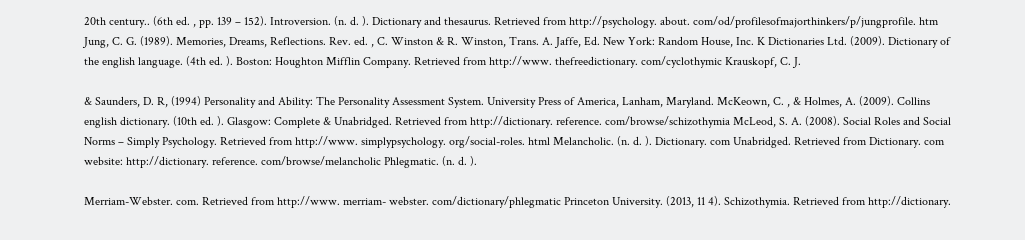20th century.. (6th ed. , pp. 139 – 152). Introversion. (n. d. ). Dictionary and thesaurus. Retrieved from http://psychology. about. com/od/profilesofmajorthinkers/p/jungprofile. htm Jung, C. G. (1989). Memories, Dreams, Reflections. Rev. ed. , C. Winston & R. Winston, Trans. A. Jaffe, Ed. New York: Random House, Inc. K Dictionaries Ltd. (2009). Dictionary of the english language. (4th ed. ). Boston: Houghton Mifflin Company. Retrieved from http://www. thefreedictionary. com/cyclothymic Krauskopf, C. J.

& Saunders, D. R, (1994) Personality and Ability: The Personality Assessment System. University Press of America, Lanham, Maryland. McKeown, C. , & Holmes, A. (2009). Collins english dictionary. (10th ed. ). Glasgow: Complete & Unabridged. Retrieved from http://dictionary. reference. com/browse/schizothymia McLeod, S. A. (2008). Social Roles and Social Norms – Simply Psychology. Retrieved from http://www. simplypsychology. org/social-roles. html Melancholic. (n. d. ). Dictionary. com Unabridged. Retrieved from Dictionary. com website: http://dictionary. reference. com/browse/melancholic Phlegmatic. (n. d. ).

Merriam-Webster. com. Retrieved from http://www. merriam- webster. com/dictionary/phlegmatic Princeton University. (2013, 11 4). Schizothymia. Retrieved from http://dictionary.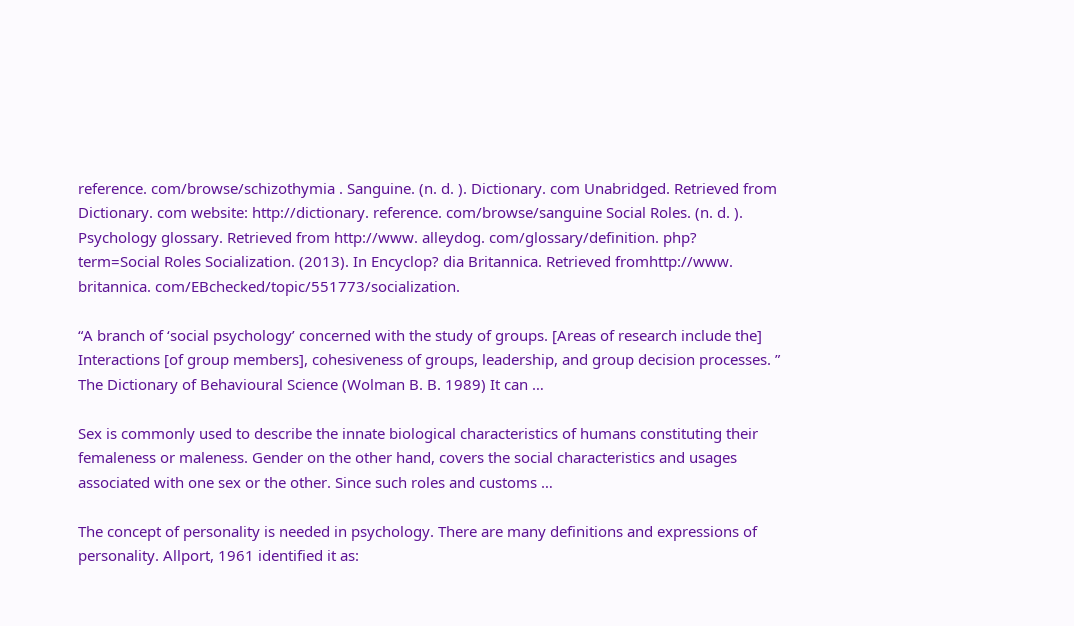reference. com/browse/schizothymia . Sanguine. (n. d. ). Dictionary. com Unabridged. Retrieved from Dictionary. com website: http://dictionary. reference. com/browse/sanguine Social Roles. (n. d. ). Psychology glossary. Retrieved from http://www. alleydog. com/glossary/definition. php? term=Social Roles Socialization. (2013). In Encyclop? dia Britannica. Retrieved fromhttp://www. britannica. com/EBchecked/topic/551773/socialization.

“A branch of ‘social psychology’ concerned with the study of groups. [Areas of research include the] Interactions [of group members], cohesiveness of groups, leadership, and group decision processes. ” The Dictionary of Behavioural Science (Wolman B. B. 1989) It can …

Sex is commonly used to describe the innate biological characteristics of humans constituting their femaleness or maleness. Gender on the other hand, covers the social characteristics and usages associated with one sex or the other. Since such roles and customs …

The concept of personality is needed in psychology. There are many definitions and expressions of personality. Allport, 1961 identified it as: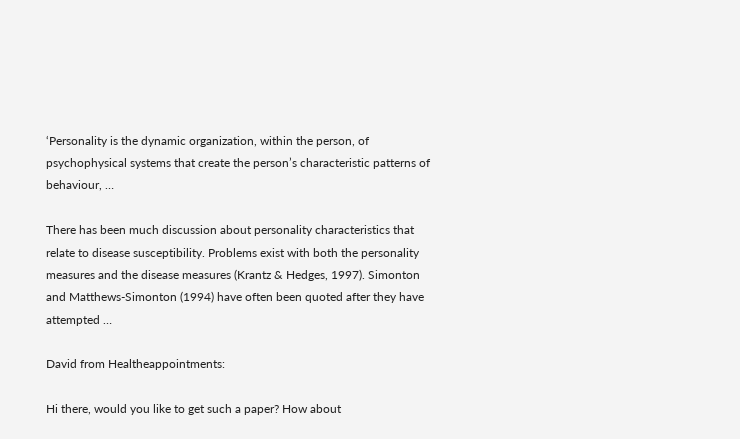‘Personality is the dynamic organization, within the person, of psychophysical systems that create the person’s characteristic patterns of behaviour, …

There has been much discussion about personality characteristics that relate to disease susceptibility. Problems exist with both the personality measures and the disease measures (Krantz & Hedges, 1997). Simonton and Matthews-Simonton (1994) have often been quoted after they have attempted …

David from Healtheappointments:

Hi there, would you like to get such a paper? How about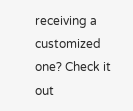receiving a customized one? Check it out